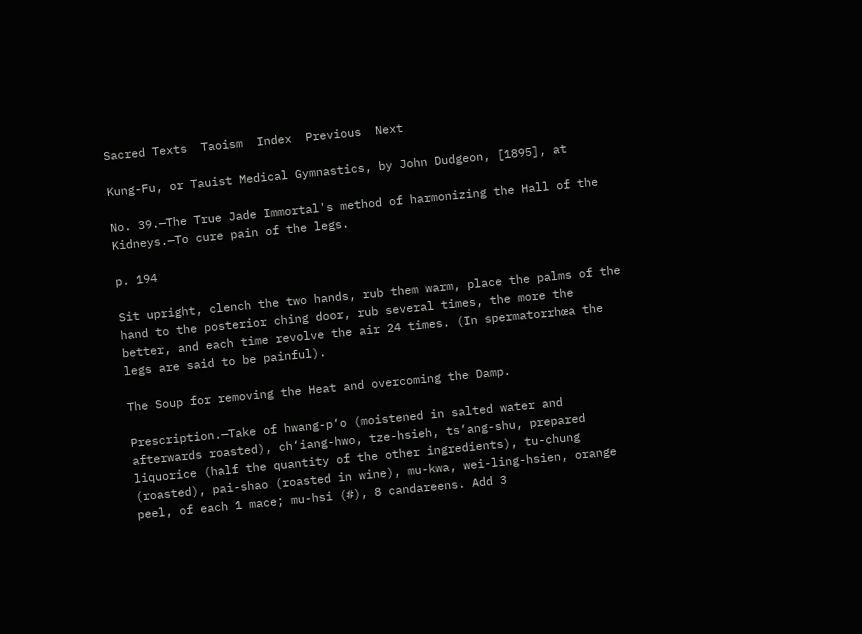Sacred Texts  Taoism  Index  Previous  Next

Kung-Fu, or Tauist Medical Gymnastics, by John Dudgeon, [1895], at

No. 39.—The True Jade Immortal's method of harmonizing the Hall of the Kidneys.—To cure pain of the legs.

p. 194

Sit upright, clench the two hands, rub them warm, place the palms of the hand to the posterior ching door, rub several times, the more the better, and each time revolve the air 24 times. (In spermatorrhœa the legs are said to be painful).

The Soup for removing the Heat and overcoming the Damp.

Prescription.—Take of hwang-p‘o (moistened in salted water and afterwards roasted), ch‘iang-hwo, tze-hsieh, ts‘ang-shu, prepared liquorice (half the quantity of the other ingredients), tu-chung (roasted), pai-shao (roasted in wine), mu-kwa, wei-ling-hsien, orange peel, of each 1 mace; mu-hsi (#), 8 candareens. Add 3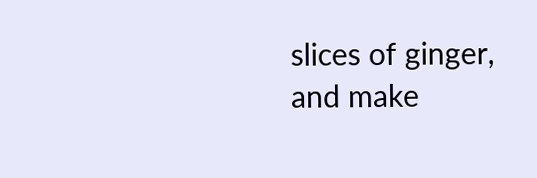slices of ginger, and make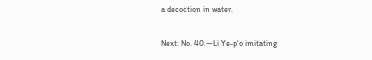a decoction in water.

Next: No. 40.—Li Ye-p‘o imitating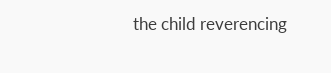the child reverencing